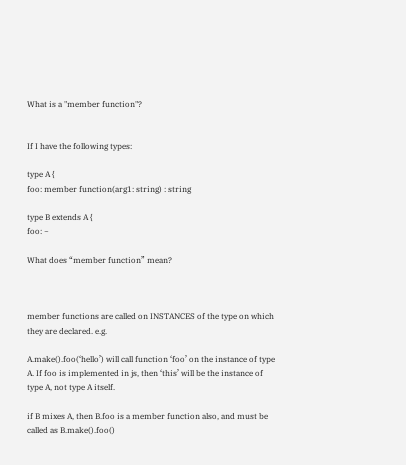What is a "member function"?


If I have the following types:

type A {
foo: member function(arg1: string) : string

type B extends A {
foo: ~

What does “member function” mean?



member functions are called on INSTANCES of the type on which they are declared. e.g.

A.make().foo(‘hello’) will call function ‘foo’ on the instance of type A. If foo is implemented in js, then ‘this’ will be the instance of type A, not type A itself.

if B mixes A, then B.foo is a member function also, and must be called as B.make().foo()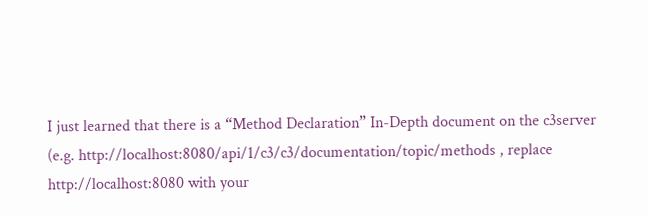I just learned that there is a “Method Declaration” In-Depth document on the c3server (e.g. http://localhost:8080/api/1/c3/c3/documentation/topic/methods , replace http://localhost:8080 with your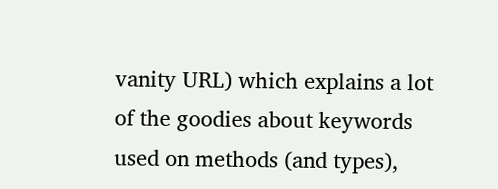vanity URL) which explains a lot of the goodies about keywords used on methods (and types),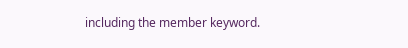including the member keyword.